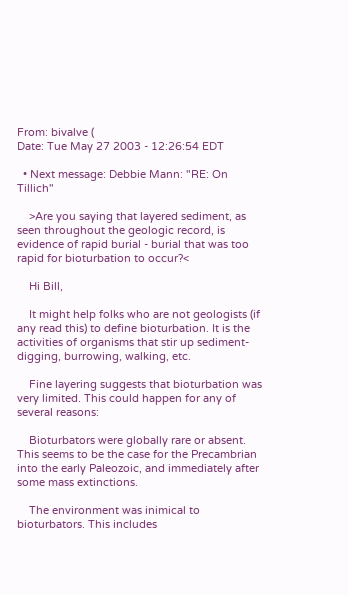From: bivalve (
Date: Tue May 27 2003 - 12:26:54 EDT

  • Next message: Debbie Mann: "RE: On Tillich"

    >Are you saying that layered sediment, as seen throughout the geologic record, is evidence of rapid burial - burial that was too rapid for bioturbation to occur?<

    Hi Bill,

    It might help folks who are not geologists (if any read this) to define bioturbation. It is the activities of organisms that stir up sediment-digging, burrowing, walking, etc.

    Fine layering suggests that bioturbation was very limited. This could happen for any of several reasons:

    Bioturbators were globally rare or absent. This seems to be the case for the Precambrian into the early Paleozoic, and immediately after some mass extinctions.

    The environment was inimical to bioturbators. This includes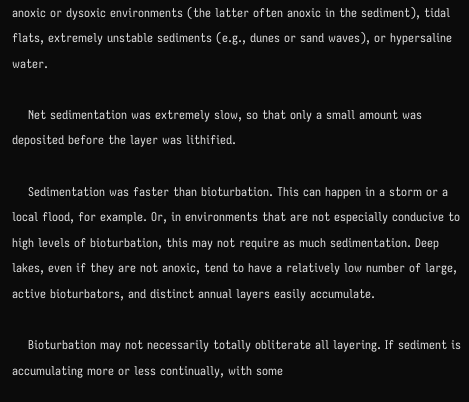anoxic or dysoxic environments (the latter often anoxic in the sediment), tidal flats, extremely unstable sediments (e.g., dunes or sand waves), or hypersaline water.

    Net sedimentation was extremely slow, so that only a small amount was deposited before the layer was lithified.

    Sedimentation was faster than bioturbation. This can happen in a storm or a local flood, for example. Or, in environments that are not especially conducive to high levels of bioturbation, this may not require as much sedimentation. Deep lakes, even if they are not anoxic, tend to have a relatively low number of large, active bioturbators, and distinct annual layers easily accumulate.

    Bioturbation may not necessarily totally obliterate all layering. If sediment is accumulating more or less continually, with some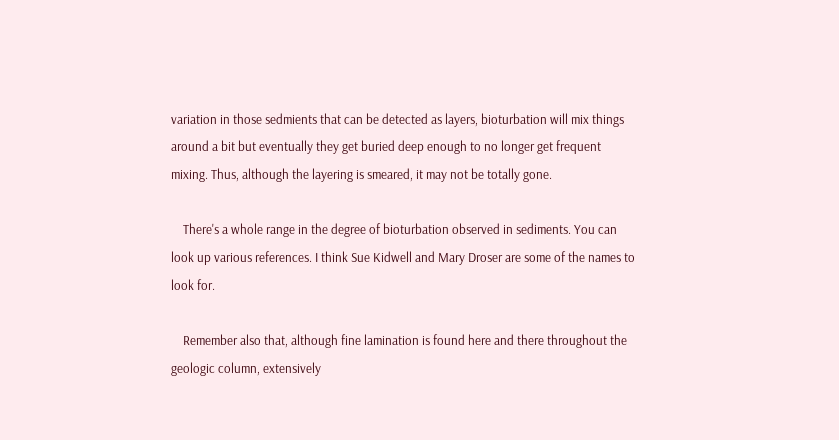variation in those sedmients that can be detected as layers, bioturbation will mix things around a bit but eventually they get buried deep enough to no longer get frequent mixing. Thus, although the layering is smeared, it may not be totally gone.

    There's a whole range in the degree of bioturbation observed in sediments. You can look up various references. I think Sue Kidwell and Mary Droser are some of the names to look for.

    Remember also that, although fine lamination is found here and there throughout the geologic column, extensively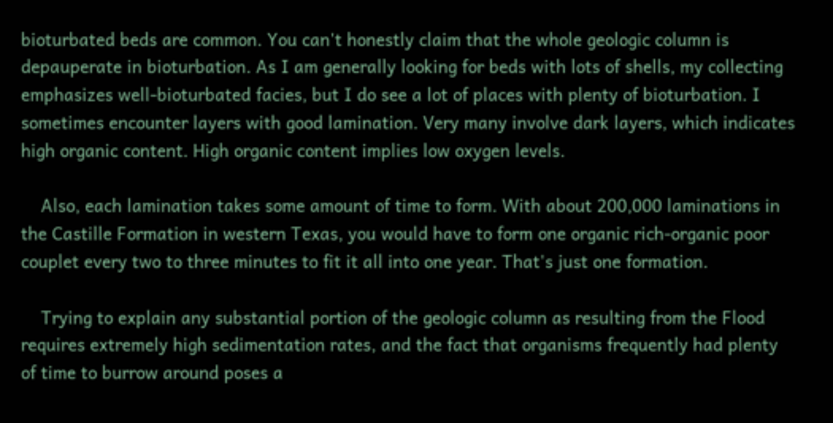bioturbated beds are common. You can't honestly claim that the whole geologic column is depauperate in bioturbation. As I am generally looking for beds with lots of shells, my collecting emphasizes well-bioturbated facies, but I do see a lot of places with plenty of bioturbation. I sometimes encounter layers with good lamination. Very many involve dark layers, which indicates high organic content. High organic content implies low oxygen levels.

    Also, each lamination takes some amount of time to form. With about 200,000 laminations in the Castille Formation in western Texas, you would have to form one organic rich-organic poor couplet every two to three minutes to fit it all into one year. That's just one formation.

    Trying to explain any substantial portion of the geologic column as resulting from the Flood requires extremely high sedimentation rates, and the fact that organisms frequently had plenty of time to burrow around poses a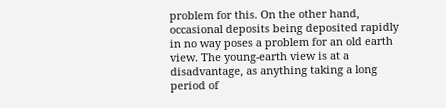problem for this. On the other hand, occasional deposits being deposited rapidly in no way poses a problem for an old earth view. The young-earth view is at a disadvantage, as anything taking a long period of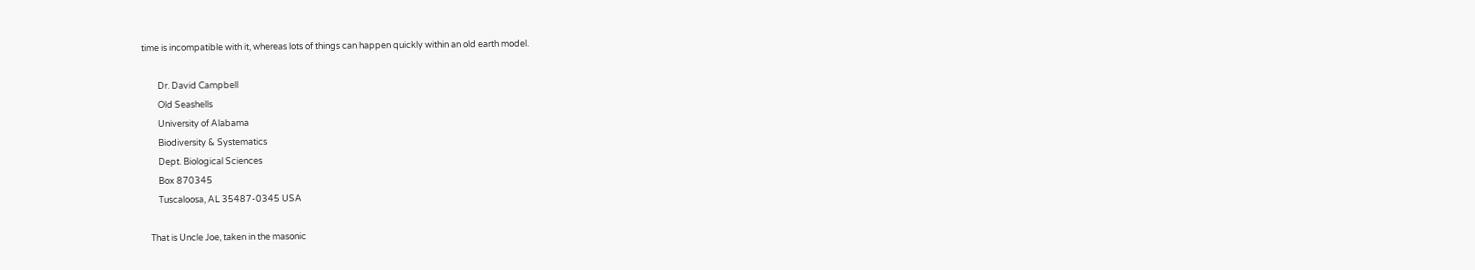time is incompatible with it, whereas lots of things can happen quickly within an old earth model.

        Dr. David Campbell
        Old Seashells
        University of Alabama
        Biodiversity & Systematics
        Dept. Biological Sciences
        Box 870345
        Tuscaloosa, AL 35487-0345 USA

    That is Uncle Joe, taken in the masonic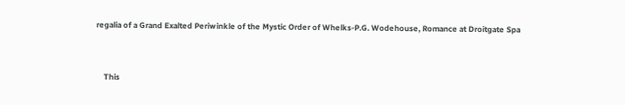regalia of a Grand Exalted Periwinkle of the Mystic Order of Whelks-P.G. Wodehouse, Romance at Droitgate Spa


    This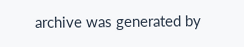archive was generated by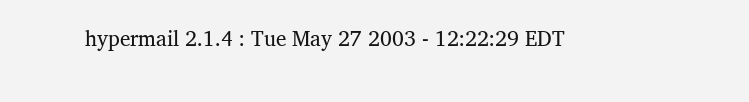hypermail 2.1.4 : Tue May 27 2003 - 12:22:29 EDT